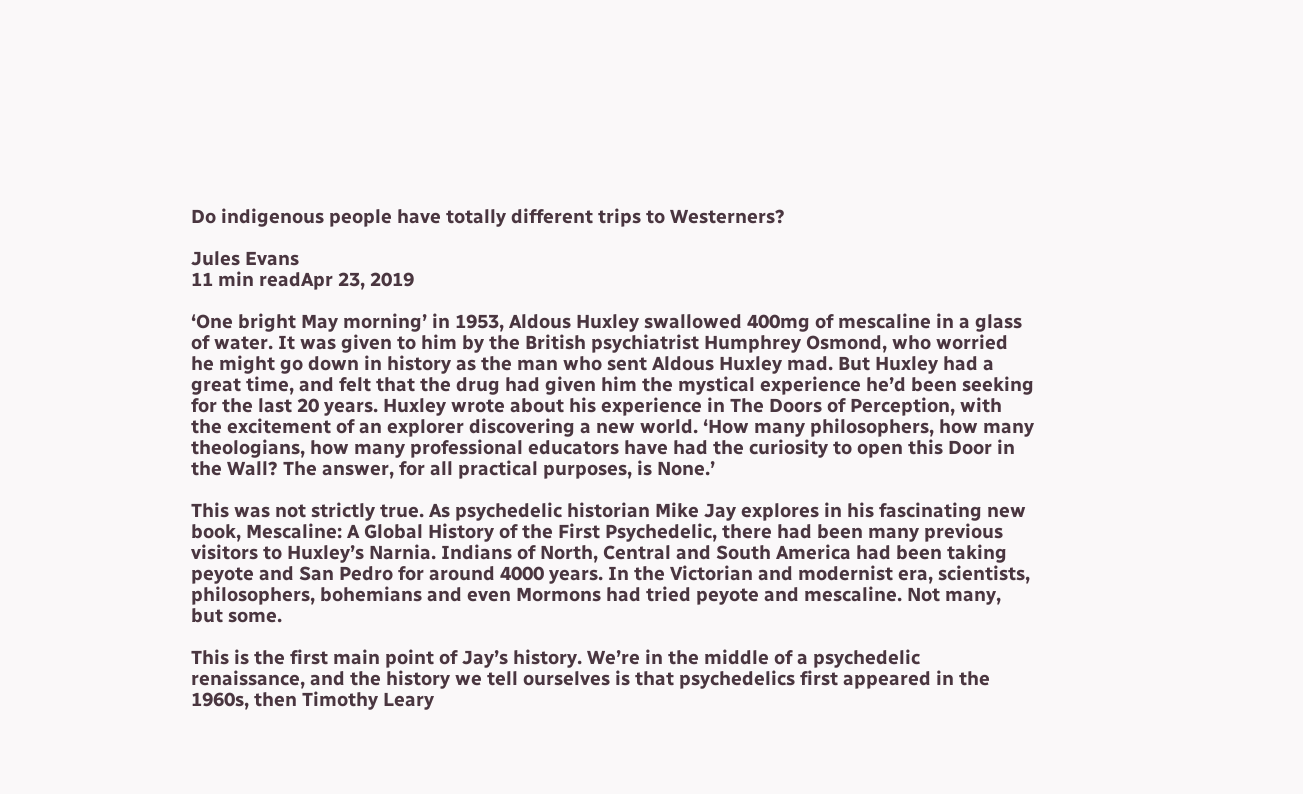Do indigenous people have totally different trips to Westerners?

Jules Evans
11 min readApr 23, 2019

‘One bright May morning’ in 1953, Aldous Huxley swallowed 400mg of mescaline in a glass of water. It was given to him by the British psychiatrist Humphrey Osmond, who worried he might go down in history as the man who sent Aldous Huxley mad. But Huxley had a great time, and felt that the drug had given him the mystical experience he’d been seeking for the last 20 years. Huxley wrote about his experience in The Doors of Perception, with the excitement of an explorer discovering a new world. ‘How many philosophers, how many theologians, how many professional educators have had the curiosity to open this Door in the Wall? The answer, for all practical purposes, is None.’

This was not strictly true. As psychedelic historian Mike Jay explores in his fascinating new book, Mescaline: A Global History of the First Psychedelic, there had been many previous visitors to Huxley’s Narnia. Indians of North, Central and South America had been taking peyote and San Pedro for around 4000 years. In the Victorian and modernist era, scientists, philosophers, bohemians and even Mormons had tried peyote and mescaline. Not many, but some.

This is the first main point of Jay’s history. We’re in the middle of a psychedelic renaissance, and the history we tell ourselves is that psychedelics first appeared in the 1960s, then Timothy Leary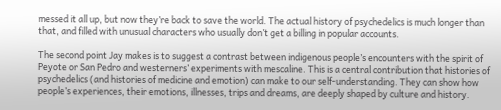messed it all up, but now they’re back to save the world. The actual history of psychedelics is much longer than that, and filled with unusual characters who usually don’t get a billing in popular accounts.

The second point Jay makes is to suggest a contrast between indigenous people’s encounters with the spirit of Peyote or San Pedro and westerners’ experiments with mescaline. This is a central contribution that histories of psychedelics (and histories of medicine and emotion) can make to our self-understanding. They can show how people’s experiences, their emotions, illnesses, trips and dreams, are deeply shaped by culture and history.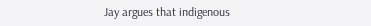Jay argues that indigenous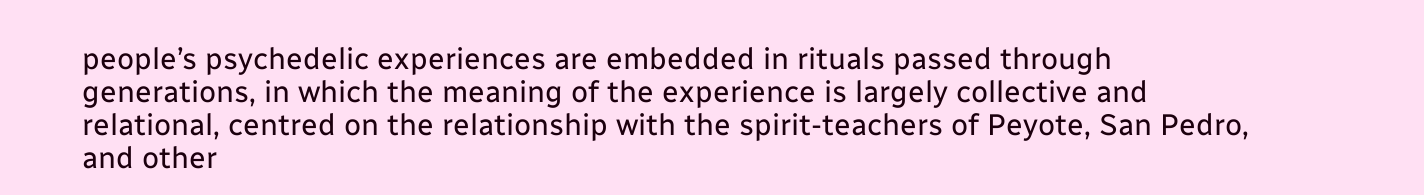people’s psychedelic experiences are embedded in rituals passed through generations, in which the meaning of the experience is largely collective and relational, centred on the relationship with the spirit-teachers of Peyote, San Pedro, and other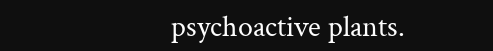psychoactive plants.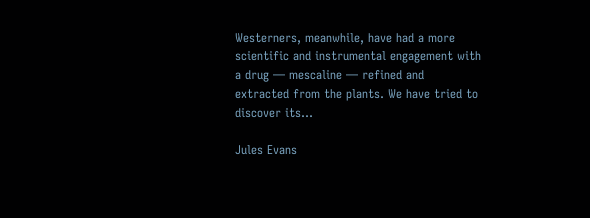Westerners, meanwhile, have had a more scientific and instrumental engagement with a drug — mescaline — refined and extracted from the plants. We have tried to discover its…

Jules Evans